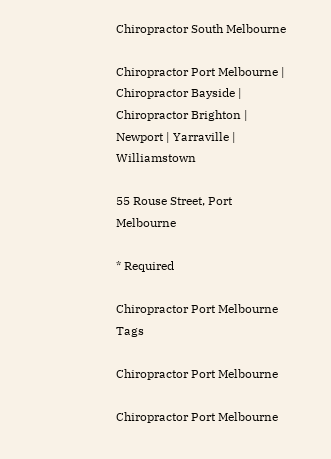Chiropractor South Melbourne

Chiropractor Port Melbourne | Chiropractor Bayside | Chiropractor Brighton | Newport | Yarraville | Williamstown

55 Rouse Street, Port Melbourne

* Required

Chiropractor Port Melbourne Tags

Chiropractor Port Melbourne

Chiropractor Port Melbourne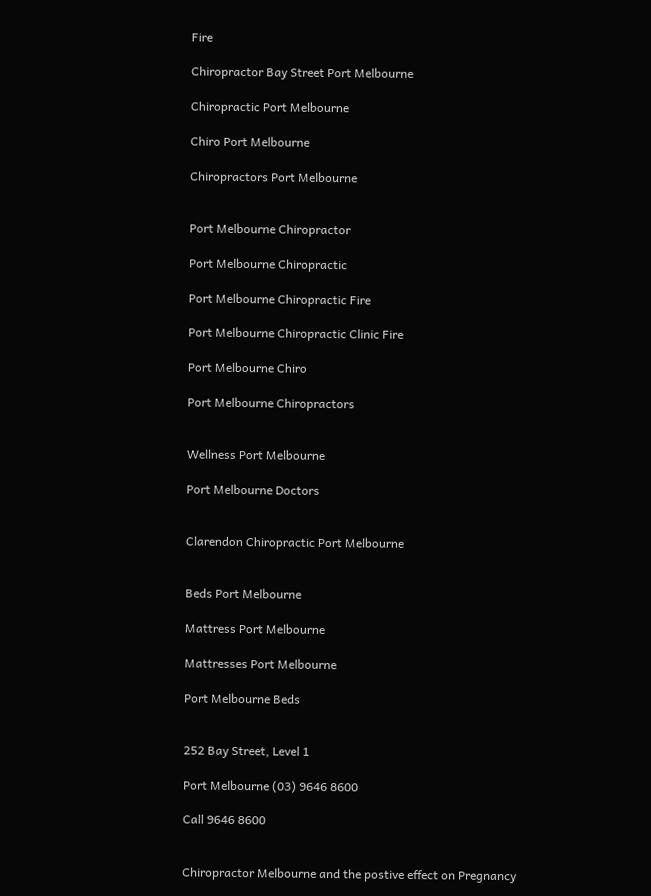Fire

Chiropractor Bay Street Port Melbourne

Chiropractic Port Melbourne

Chiro Port Melbourne

Chiropractors Port Melbourne


Port Melbourne Chiropractor

Port Melbourne Chiropractic

Port Melbourne Chiropractic Fire

Port Melbourne Chiropractic Clinic Fire

Port Melbourne Chiro

Port Melbourne Chiropractors


Wellness Port Melbourne

Port Melbourne Doctors


Clarendon Chiropractic Port Melbourne


Beds Port Melbourne

Mattress Port Melbourne

Mattresses Port Melbourne

Port Melbourne Beds


252 Bay Street, Level 1

Port Melbourne (03) 9646 8600

Call 9646 8600


Chiropractor Melbourne and the postive effect on Pregnancy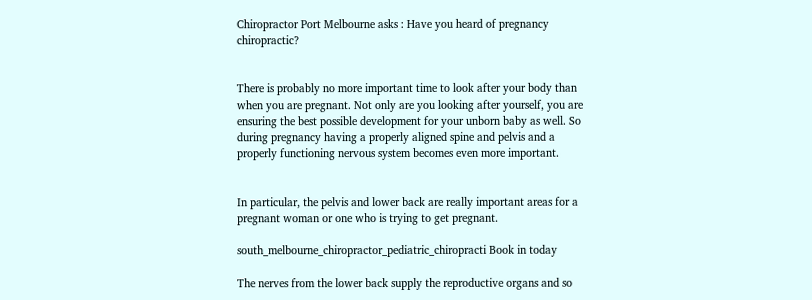Chiropractor Port Melbourne asks : Have you heard of pregnancy chiropractic?


There is probably no more important time to look after your body than when you are pregnant. Not only are you looking after yourself, you are ensuring the best possible development for your unborn baby as well. So during pregnancy having a properly aligned spine and pelvis and a properly functioning nervous system becomes even more important.


In particular, the pelvis and lower back are really important areas for a pregnant woman or one who is trying to get pregnant.

south_melbourne_chiropractor_pediatric_chiropracti Book in today

The nerves from the lower back supply the reproductive organs and so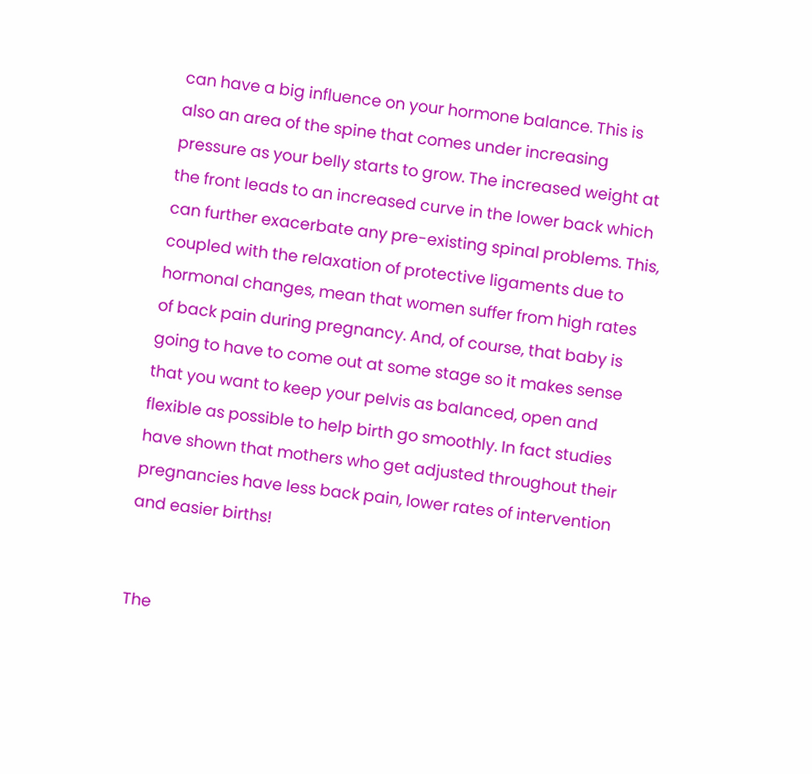can have a big influence on your hormone balance. This is also an area of the spine that comes under increasing pressure as your belly starts to grow. The increased weight at the front leads to an increased curve in the lower back which can further exacerbate any pre-existing spinal problems. This, coupled with the relaxation of protective ligaments due to hormonal changes, mean that women suffer from high rates of back pain during pregnancy. And, of course, that baby is going to have to come out at some stage so it makes sense that you want to keep your pelvis as balanced, open and flexible as possible to help birth go smoothly. In fact studies have shown that mothers who get adjusted throughout their pregnancies have less back pain, lower rates of intervention and easier births!


The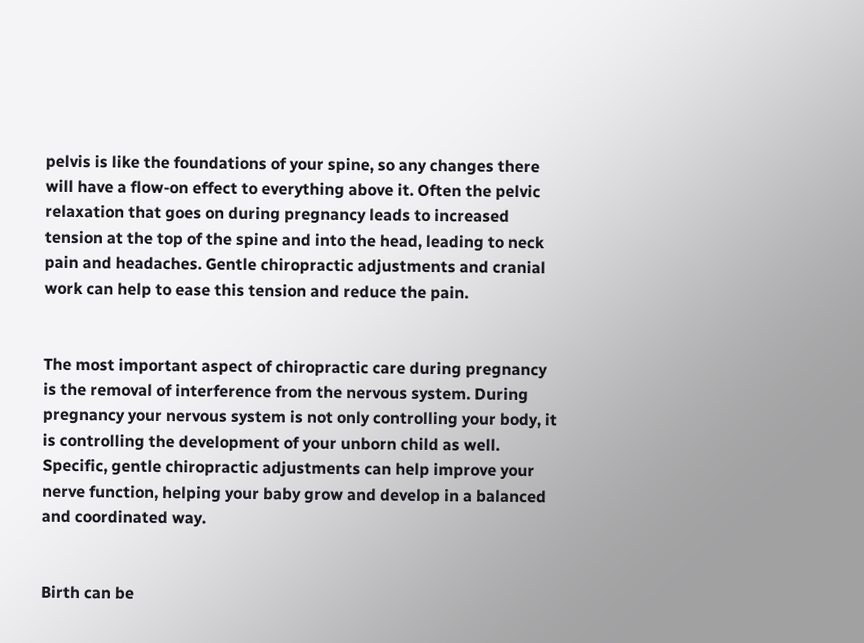pelvis is like the foundations of your spine, so any changes there will have a flow-on effect to everything above it. Often the pelvic relaxation that goes on during pregnancy leads to increased tension at the top of the spine and into the head, leading to neck pain and headaches. Gentle chiropractic adjustments and cranial work can help to ease this tension and reduce the pain.


The most important aspect of chiropractic care during pregnancy is the removal of interference from the nervous system. During pregnancy your nervous system is not only controlling your body, it is controlling the development of your unborn child as well. Specific, gentle chiropractic adjustments can help improve your nerve function, helping your baby grow and develop in a balanced and coordinated way.


Birth can be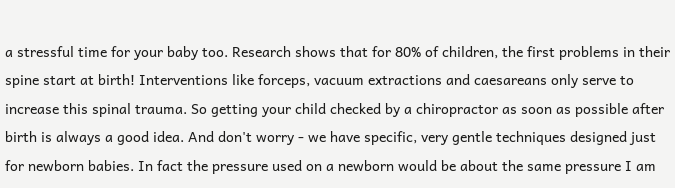a stressful time for your baby too. Research shows that for 80% of children, the first problems in their spine start at birth! Interventions like forceps, vacuum extractions and caesareans only serve to increase this spinal trauma. So getting your child checked by a chiropractor as soon as possible after birth is always a good idea. And don't worry - we have specific, very gentle techniques designed just for newborn babies. In fact the pressure used on a newborn would be about the same pressure I am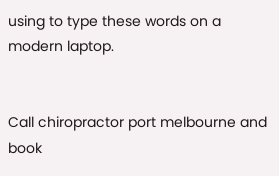using to type these words on a modern laptop.


Call chiropractor port melbourne and book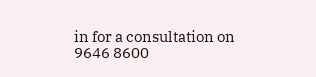in for a consultation on 9646 8600